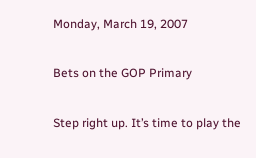Monday, March 19, 2007

Bets on the GOP Primary

Step right up. It’s time to play the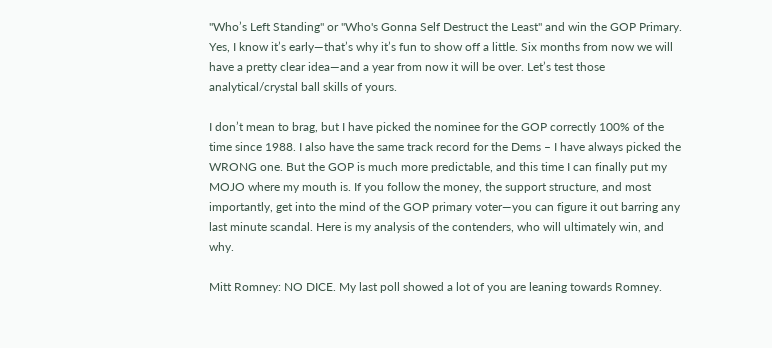"Who’s Left Standing" or "Who's Gonna Self Destruct the Least" and win the GOP Primary. Yes, I know it’s early—that’s why it’s fun to show off a little. Six months from now we will have a pretty clear idea—and a year from now it will be over. Let’s test those analytical/crystal ball skills of yours.

I don’t mean to brag, but I have picked the nominee for the GOP correctly 100% of the time since 1988. I also have the same track record for the Dems – I have always picked the WRONG one. But the GOP is much more predictable, and this time I can finally put my MOJO where my mouth is. If you follow the money, the support structure, and most importantly, get into the mind of the GOP primary voter—you can figure it out barring any last minute scandal. Here is my analysis of the contenders, who will ultimately win, and why.

Mitt Romney: NO DICE. My last poll showed a lot of you are leaning towards Romney.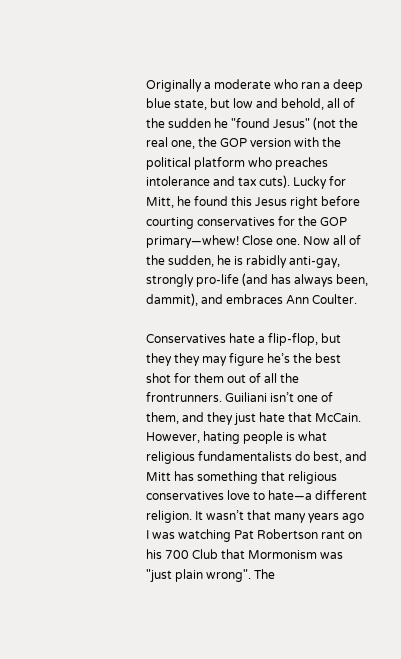Originally a moderate who ran a deep blue state, but low and behold, all of the sudden he "found Jesus" (not the real one, the GOP version with the political platform who preaches intolerance and tax cuts). Lucky for Mitt, he found this Jesus right before courting conservatives for the GOP primary—whew! Close one. Now all of the sudden, he is rabidly anti-gay, strongly pro-life (and has always been, dammit), and embraces Ann Coulter.

Conservatives hate a flip-flop, but they they may figure he’s the best shot for them out of all the frontrunners. Guiliani isn’t one of them, and they just hate that McCain. However, hating people is what religious fundamentalists do best, and Mitt has something that religious conservatives love to hate—a different religion. It wasn’t that many years ago I was watching Pat Robertson rant on his 700 Club that Mormonism was "just plain wrong". The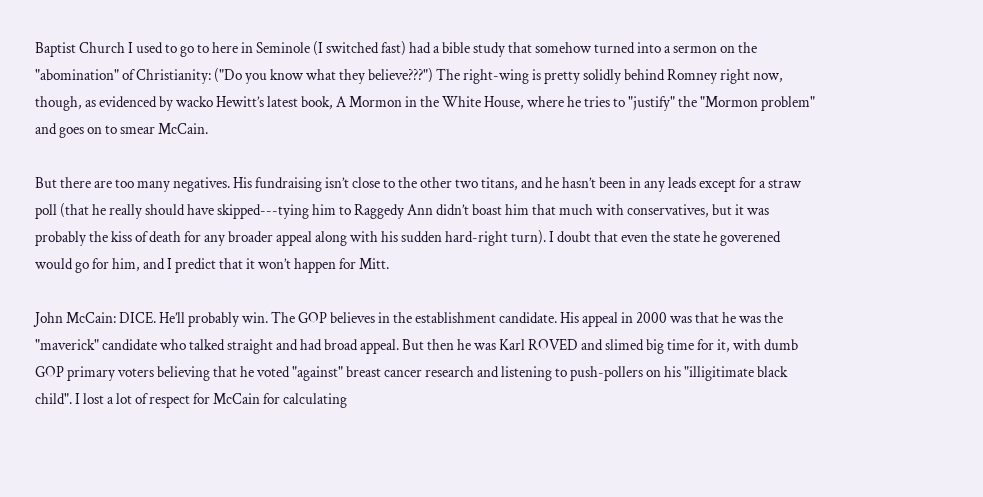Baptist Church I used to go to here in Seminole (I switched fast) had a bible study that somehow turned into a sermon on the "abomination" of Christianity: ("Do you know what they believe???") The right-wing is pretty solidly behind Romney right now, though, as evidenced by wacko Hewitt’s latest book, A Mormon in the White House, where he tries to "justify" the "Mormon problem" and goes on to smear McCain.

But there are too many negatives. His fundraising isn’t close to the other two titans, and he hasn’t been in any leads except for a straw poll (that he really should have skipped---tying him to Raggedy Ann didn’t boast him that much with conservatives, but it was probably the kiss of death for any broader appeal along with his sudden hard-right turn). I doubt that even the state he goverened would go for him, and I predict that it won’t happen for Mitt.

John McCain: DICE. He’ll probably win. The GOP believes in the establishment candidate. His appeal in 2000 was that he was the "maverick" candidate who talked straight and had broad appeal. But then he was Karl ROVED and slimed big time for it, with dumb GOP primary voters believing that he voted "against" breast cancer research and listening to push-pollers on his "illigitimate black child". I lost a lot of respect for McCain for calculating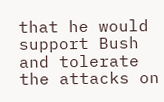that he would support Bush and tolerate the attacks on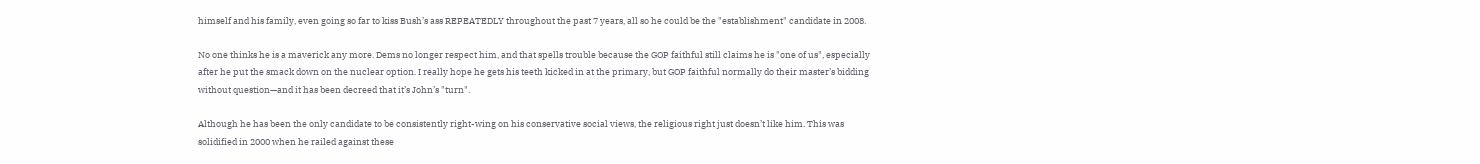himself and his family, even going so far to kiss Bush’s ass REPEATEDLY throughout the past 7 years, all so he could be the "establishment" candidate in 2008.

No one thinks he is a maverick any more. Dems no longer respect him, and that spells trouble because the GOP faithful still claims he is "one of us", especially after he put the smack down on the nuclear option. I really hope he gets his teeth kicked in at the primary, but GOP faithful normally do their master’s bidding without question—and it has been decreed that it’s John’s "turn".

Although he has been the only candidate to be consistently right-wing on his conservative social views, the religious right just doesn’t like him. This was solidified in 2000 when he railed against these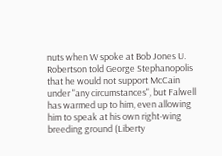nuts when W spoke at Bob Jones U. Robertson told George Stephanopolis that he would not support McCain under "any circumstances", but Falwell has warmed up to him, even allowing him to speak at his own right-wing breeding ground (Liberty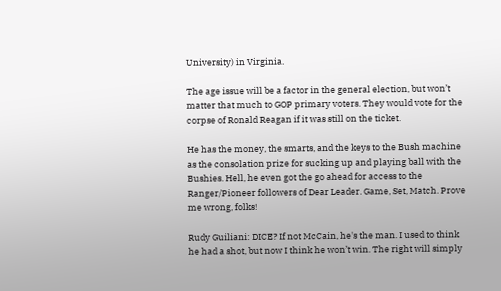University) in Virginia.

The age issue will be a factor in the general election, but won’t matter that much to GOP primary voters. They would vote for the corpse of Ronald Reagan if it was still on the ticket.

He has the money, the smarts, and the keys to the Bush machine as the consolation prize for sucking up and playing ball with the Bushies. Hell, he even got the go ahead for access to the Ranger/Pioneer followers of Dear Leader. Game, Set, Match. Prove me wrong, folks!

Rudy Guiliani: DICE? If not McCain, he's the man. I used to think he had a shot, but now I think he won’t win. The right will simply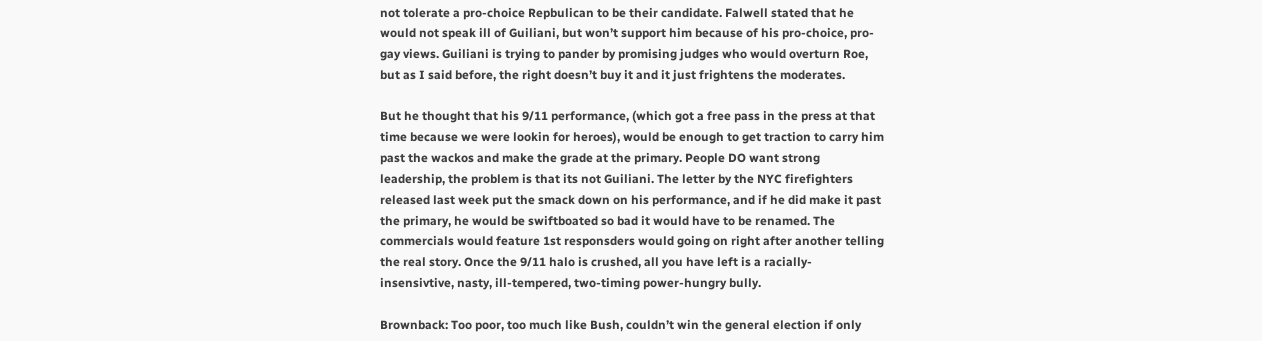not tolerate a pro-choice Repbulican to be their candidate. Falwell stated that he would not speak ill of Guiliani, but won’t support him because of his pro-choice, pro-gay views. Guiliani is trying to pander by promising judges who would overturn Roe, but as I said before, the right doesn’t buy it and it just frightens the moderates.

But he thought that his 9/11 performance, (which got a free pass in the press at that time because we were lookin for heroes), would be enough to get traction to carry him past the wackos and make the grade at the primary. People DO want strong leadership, the problem is that its not Guiliani. The letter by the NYC firefighters released last week put the smack down on his performance, and if he did make it past the primary, he would be swiftboated so bad it would have to be renamed. The commercials would feature 1st responsders would going on right after another telling the real story. Once the 9/11 halo is crushed, all you have left is a racially-insensivtive, nasty, ill-tempered, two-timing power-hungry bully.

Brownback: Too poor, too much like Bush, couldn’t win the general election if only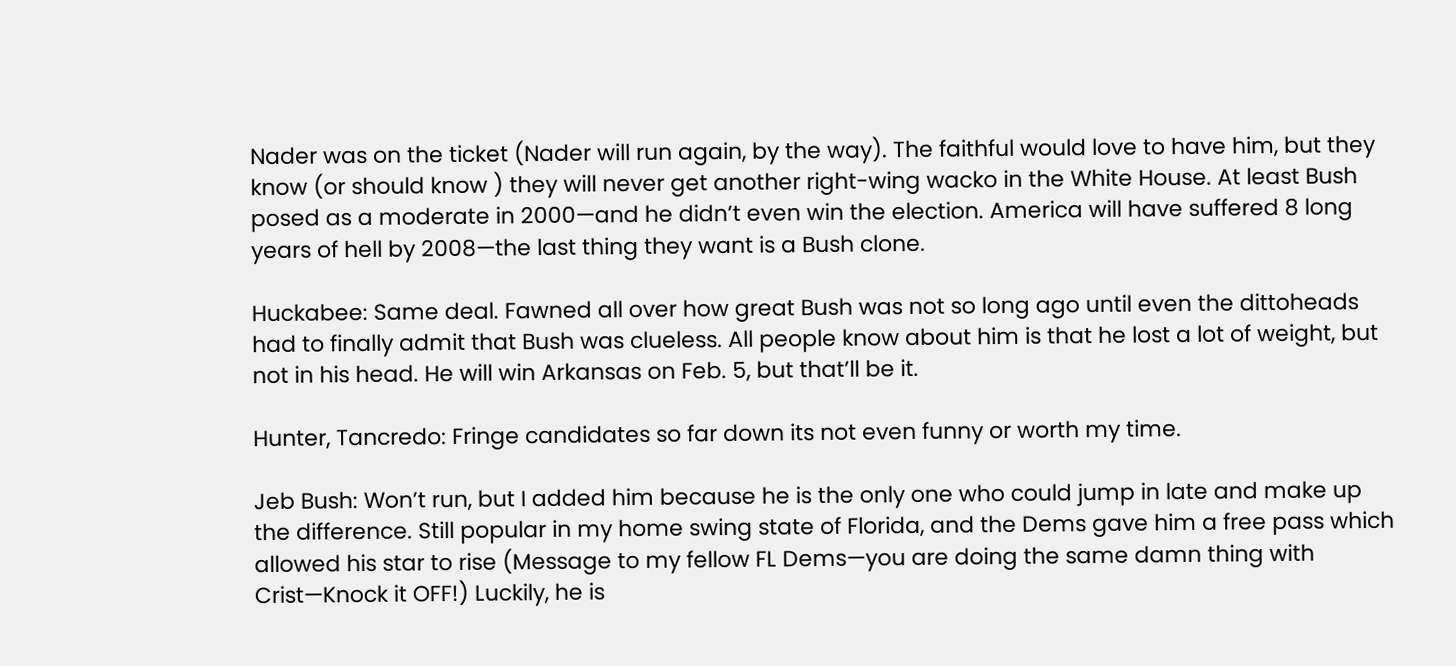Nader was on the ticket (Nader will run again, by the way). The faithful would love to have him, but they know (or should know ) they will never get another right-wing wacko in the White House. At least Bush posed as a moderate in 2000—and he didn’t even win the election. America will have suffered 8 long years of hell by 2008—the last thing they want is a Bush clone.

Huckabee: Same deal. Fawned all over how great Bush was not so long ago until even the dittoheads had to finally admit that Bush was clueless. All people know about him is that he lost a lot of weight, but not in his head. He will win Arkansas on Feb. 5, but that’ll be it.

Hunter, Tancredo: Fringe candidates so far down its not even funny or worth my time.

Jeb Bush: Won’t run, but I added him because he is the only one who could jump in late and make up the difference. Still popular in my home swing state of Florida, and the Dems gave him a free pass which allowed his star to rise (Message to my fellow FL Dems—you are doing the same damn thing with Crist—Knock it OFF!) Luckily, he is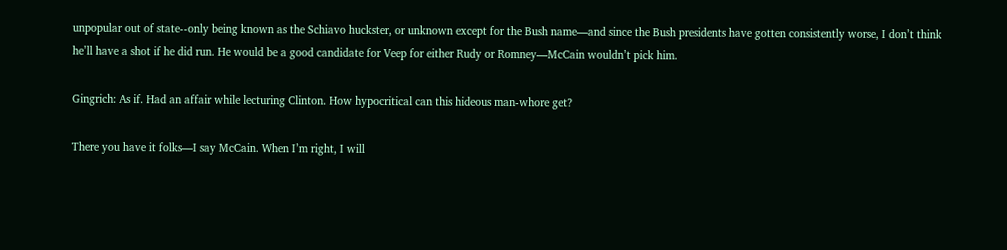unpopular out of state--only being known as the Schiavo huckster, or unknown except for the Bush name—and since the Bush presidents have gotten consistently worse, I don’t think he’ll have a shot if he did run. He would be a good candidate for Veep for either Rudy or Romney—McCain wouldn’t pick him.

Gingrich: As if. Had an affair while lecturing Clinton. How hypocritical can this hideous man-whore get?

There you have it folks—I say McCain. When I’m right, I will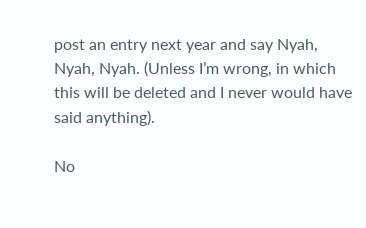post an entry next year and say Nyah, Nyah, Nyah. (Unless I’m wrong, in which this will be deleted and I never would have said anything).

No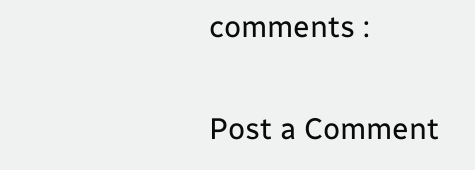comments :

Post a Comment